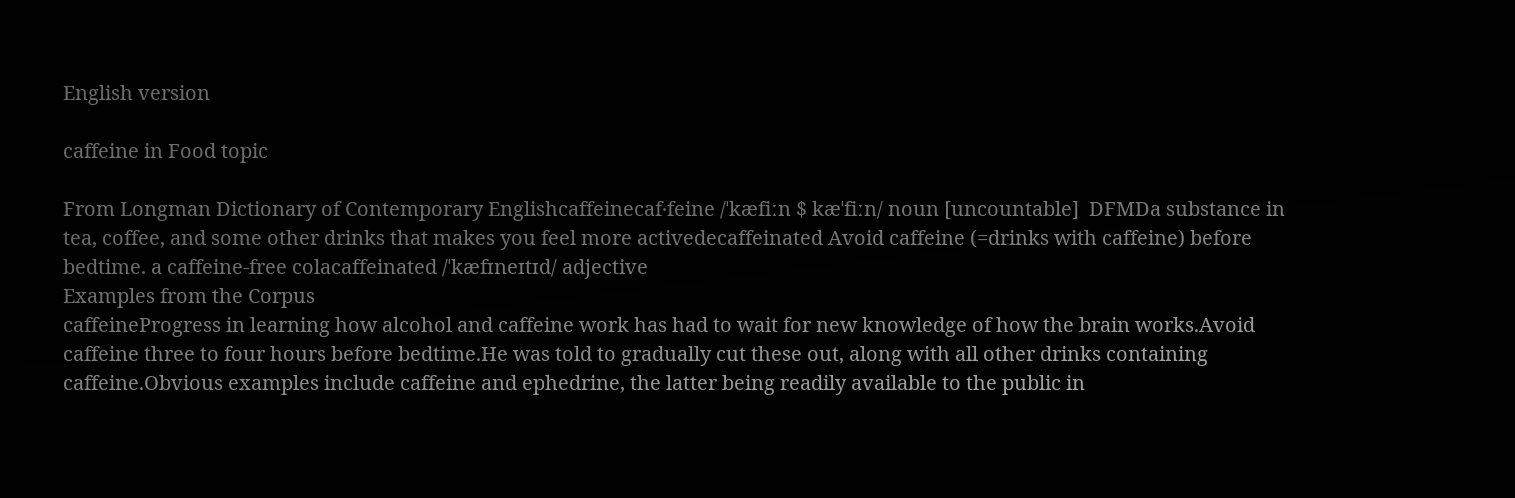English version

caffeine in Food topic

From Longman Dictionary of Contemporary Englishcaffeinecaf‧feine /ˈkæfiːn $ kæˈfiːn/ noun [uncountable]  DFMDa substance in tea, coffee, and some other drinks that makes you feel more activedecaffeinated Avoid caffeine (=drinks with caffeine) before bedtime. a caffeine-free colacaffeinated /ˈkæfɪneɪtɪd/ adjective
Examples from the Corpus
caffeineProgress in learning how alcohol and caffeine work has had to wait for new knowledge of how the brain works.Avoid caffeine three to four hours before bedtime.He was told to gradually cut these out, along with all other drinks containing caffeine.Obvious examples include caffeine and ephedrine, the latter being readily available to the public in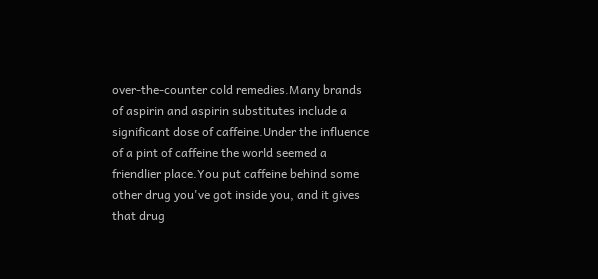over-the-counter cold remedies.Many brands of aspirin and aspirin substitutes include a significant dose of caffeine.Under the influence of a pint of caffeine the world seemed a friendlier place.You put caffeine behind some other drug you've got inside you, and it gives that drug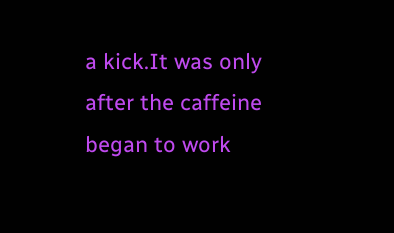a kick.It was only after the caffeine began to work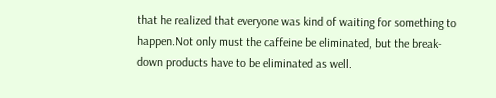that he realized that everyone was kind of waiting for something to happen.Not only must the caffeine be eliminated, but the break-down products have to be eliminated as well.